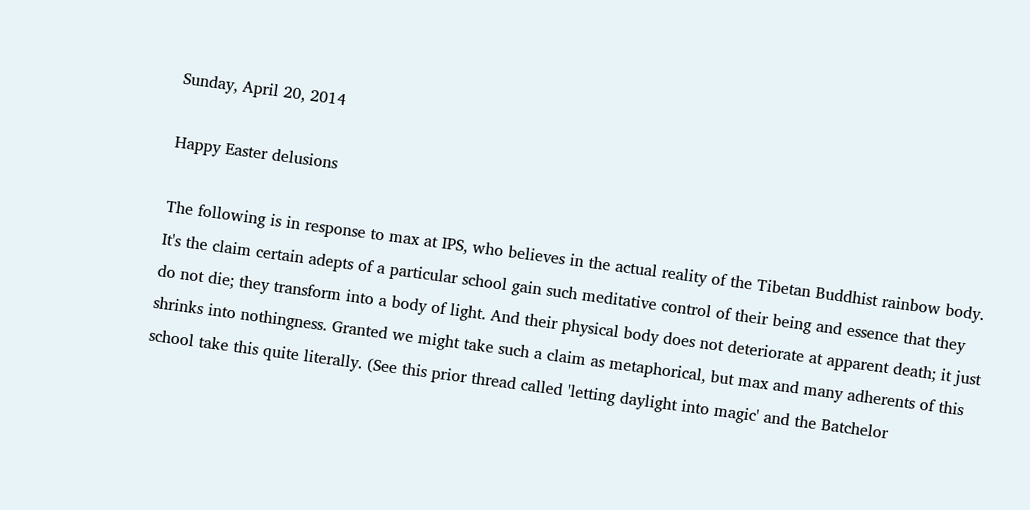Sunday, April 20, 2014

Happy Easter delusions

The following is in response to max at IPS, who believes in the actual reality of the Tibetan Buddhist rainbow body. It's the claim certain adepts of a particular school gain such meditative control of their being and essence that they do not die; they transform into a body of light. And their physical body does not deteriorate at apparent death; it just shrinks into nothingness. Granted we might take such a claim as metaphorical, but max and many adherents of this school take this quite literally. (See this prior thread called 'letting daylight into magic' and the Batchelor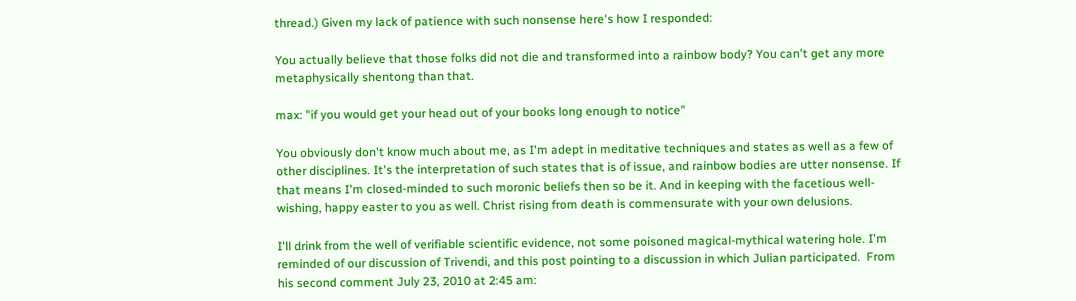thread.) Given my lack of patience with such nonsense here's how I responded:

You actually believe that those folks did not die and transformed into a rainbow body? You can't get any more metaphysically shentong than that.

max: "if you would get your head out of your books long enough to notice"

You obviously don't know much about me, as I'm adept in meditative techniques and states as well as a few of other disciplines. It's the interpretation of such states that is of issue, and rainbow bodies are utter nonsense. If that means I'm closed-minded to such moronic beliefs then so be it. And in keeping with the facetious well-wishing, happy easter to you as well. Christ rising from death is commensurate with your own delusions.

I'll drink from the well of verifiable scientific evidence, not some poisoned magical-mythical watering hole. I'm reminded of our discussion of Trivendi, and this post pointing to a discussion in which Julian participated.  From his second comment July 23, 2010 at 2:45 am: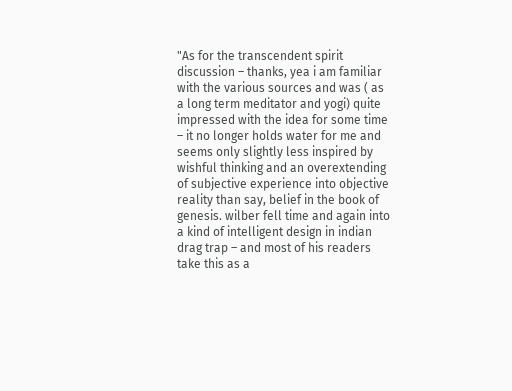"As for the transcendent spirit discussion – thanks, yea i am familiar with the various sources and was ( as a long term meditator and yogi) quite impressed with the idea for some time – it no longer holds water for me and seems only slightly less inspired by wishful thinking and an overextending of subjective experience into objective reality than say, belief in the book of genesis. wilber fell time and again into a kind of intelligent design in indian drag trap – and most of his readers take this as a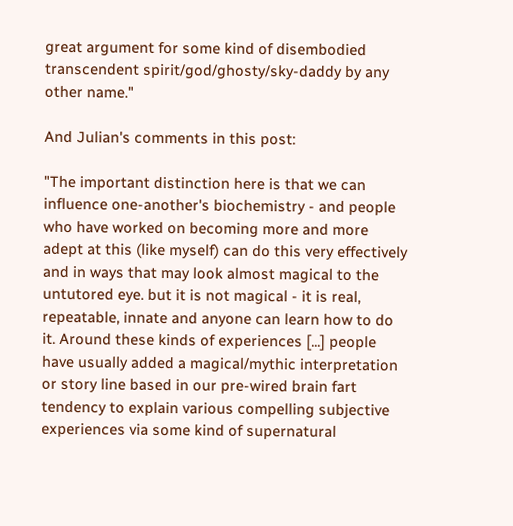great argument for some kind of disembodied transcendent spirit/god/ghosty/sky-daddy by any other name."

And Julian's comments in this post:

"The important distinction here is that we can influence one-another's biochemistry - and people who have worked on becoming more and more adept at this (like myself) can do this very effectively and in ways that may look almost magical to the untutored eye. but it is not magical - it is real, repeatable, innate and anyone can learn how to do it. Around these kinds of experiences [...] people have usually added a magical/mythic interpretation or story line based in our pre-wired brain fart tendency to explain various compelling subjective experiences via some kind of supernatural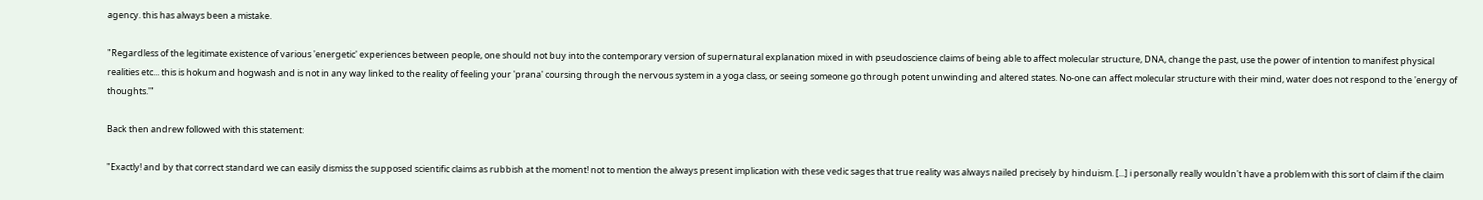agency. this has always been a mistake.

"Regardless of the legitimate existence of various 'energetic' experiences between people, one should not buy into the contemporary version of supernatural explanation mixed in with pseudoscience claims of being able to affect molecular structure, DNA, change the past, use the power of intention to manifest physical realities etc... this is hokum and hogwash and is not in any way linked to the reality of feeling your 'prana' coursing through the nervous system in a yoga class, or seeing someone go through potent unwinding and altered states. No-one can affect molecular structure with their mind, water does not respond to the 'energy of thoughts.'"

Back then andrew followed with this statement:

"Exactly! and by that correct standard we can easily dismiss the supposed scientific claims as rubbish at the moment! not to mention the always present implication with these vedic sages that true reality was always nailed precisely by hinduism. [...] i personally really wouldn't have a problem with this sort of claim if the claim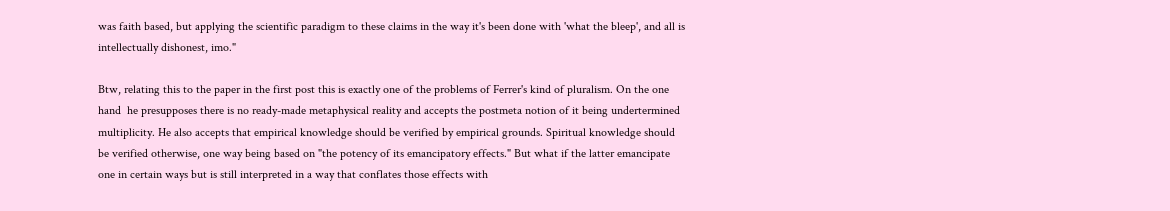was faith based, but applying the scientific paradigm to these claims in the way it's been done with 'what the bleep', and all is intellectually dishonest, imo."

Btw, relating this to the paper in the first post this is exactly one of the problems of Ferrer's kind of pluralism. On the one hand  he presupposes there is no ready-made metaphysical reality and accepts the postmeta notion of it being undertermined multiplicity. He also accepts that empirical knowledge should be verified by empirical grounds. Spiritual knowledge should be verified otherwise, one way being based on "the potency of its emancipatory effects." But what if the latter emancipate one in certain ways but is still interpreted in a way that conflates those effects with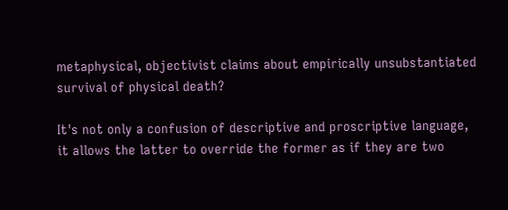metaphysical, objectivist claims about empirically unsubstantiated survival of physical death?

It's not only a confusion of descriptive and proscriptive language, it allows the latter to override the former as if they are two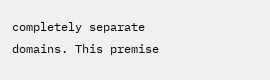completely separate domains. This premise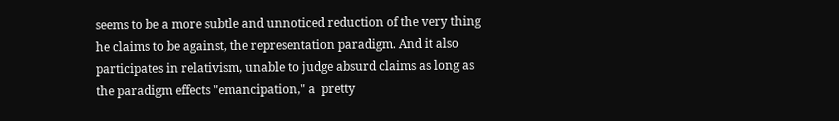seems to be a more subtle and unnoticed reduction of the very thing he claims to be against, the representation paradigm. And it also participates in relativism, unable to judge absurd claims as long as the paradigm effects "emancipation," a  pretty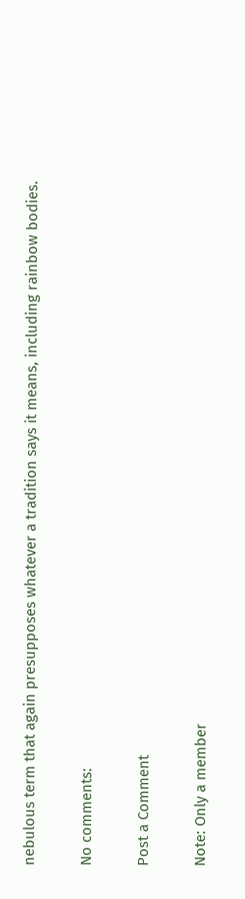nebulous term that again presupposes whatever a tradition says it means, including rainbow bodies.

No comments:

Post a Comment

Note: Only a member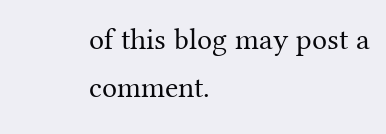of this blog may post a comment.